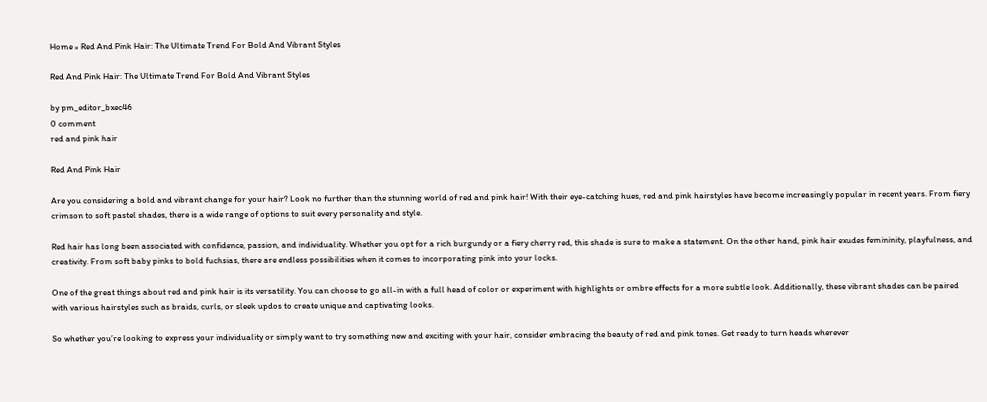Home » Red And Pink Hair: The Ultimate Trend For Bold And Vibrant Styles

Red And Pink Hair: The Ultimate Trend For Bold And Vibrant Styles

by pm_editor_bxec46
0 comment
red and pink hair

Red And Pink Hair

Are you considering a bold and vibrant change for your hair? Look no further than the stunning world of red and pink hair! With their eye-catching hues, red and pink hairstyles have become increasingly popular in recent years. From fiery crimson to soft pastel shades, there is a wide range of options to suit every personality and style.

Red hair has long been associated with confidence, passion, and individuality. Whether you opt for a rich burgundy or a fiery cherry red, this shade is sure to make a statement. On the other hand, pink hair exudes femininity, playfulness, and creativity. From soft baby pinks to bold fuchsias, there are endless possibilities when it comes to incorporating pink into your locks.

One of the great things about red and pink hair is its versatility. You can choose to go all-in with a full head of color or experiment with highlights or ombre effects for a more subtle look. Additionally, these vibrant shades can be paired with various hairstyles such as braids, curls, or sleek updos to create unique and captivating looks.

So whether you’re looking to express your individuality or simply want to try something new and exciting with your hair, consider embracing the beauty of red and pink tones. Get ready to turn heads wherever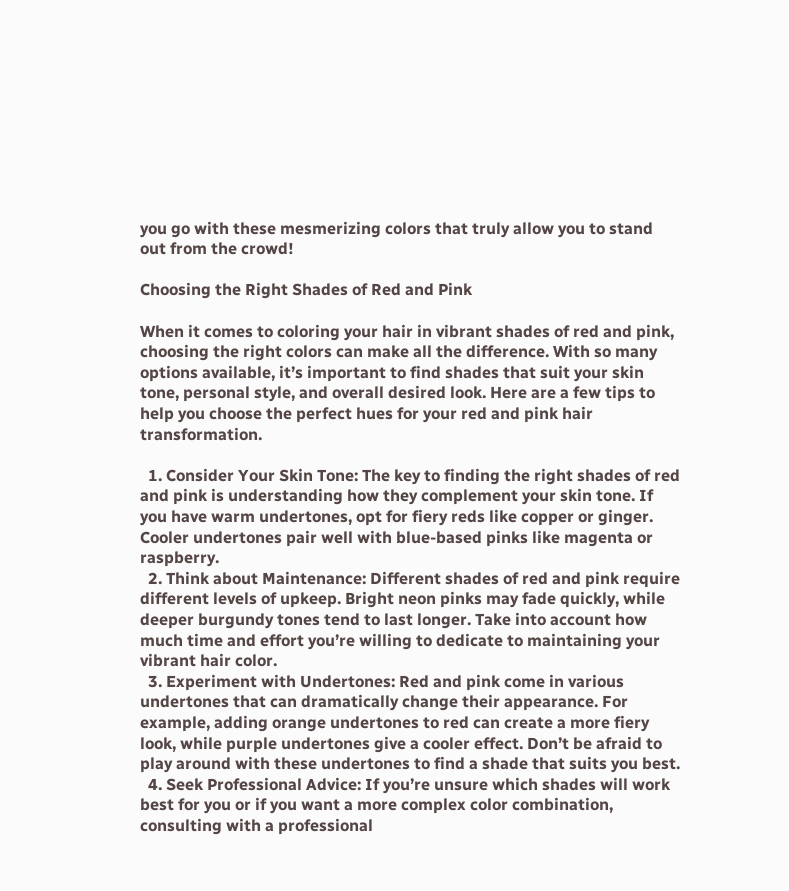you go with these mesmerizing colors that truly allow you to stand out from the crowd!

Choosing the Right Shades of Red and Pink

When it comes to coloring your hair in vibrant shades of red and pink, choosing the right colors can make all the difference. With so many options available, it’s important to find shades that suit your skin tone, personal style, and overall desired look. Here are a few tips to help you choose the perfect hues for your red and pink hair transformation.

  1. Consider Your Skin Tone: The key to finding the right shades of red and pink is understanding how they complement your skin tone. If you have warm undertones, opt for fiery reds like copper or ginger. Cooler undertones pair well with blue-based pinks like magenta or raspberry.
  2. Think about Maintenance: Different shades of red and pink require different levels of upkeep. Bright neon pinks may fade quickly, while deeper burgundy tones tend to last longer. Take into account how much time and effort you’re willing to dedicate to maintaining your vibrant hair color.
  3. Experiment with Undertones: Red and pink come in various undertones that can dramatically change their appearance. For example, adding orange undertones to red can create a more fiery look, while purple undertones give a cooler effect. Don’t be afraid to play around with these undertones to find a shade that suits you best.
  4. Seek Professional Advice: If you’re unsure which shades will work best for you or if you want a more complex color combination, consulting with a professional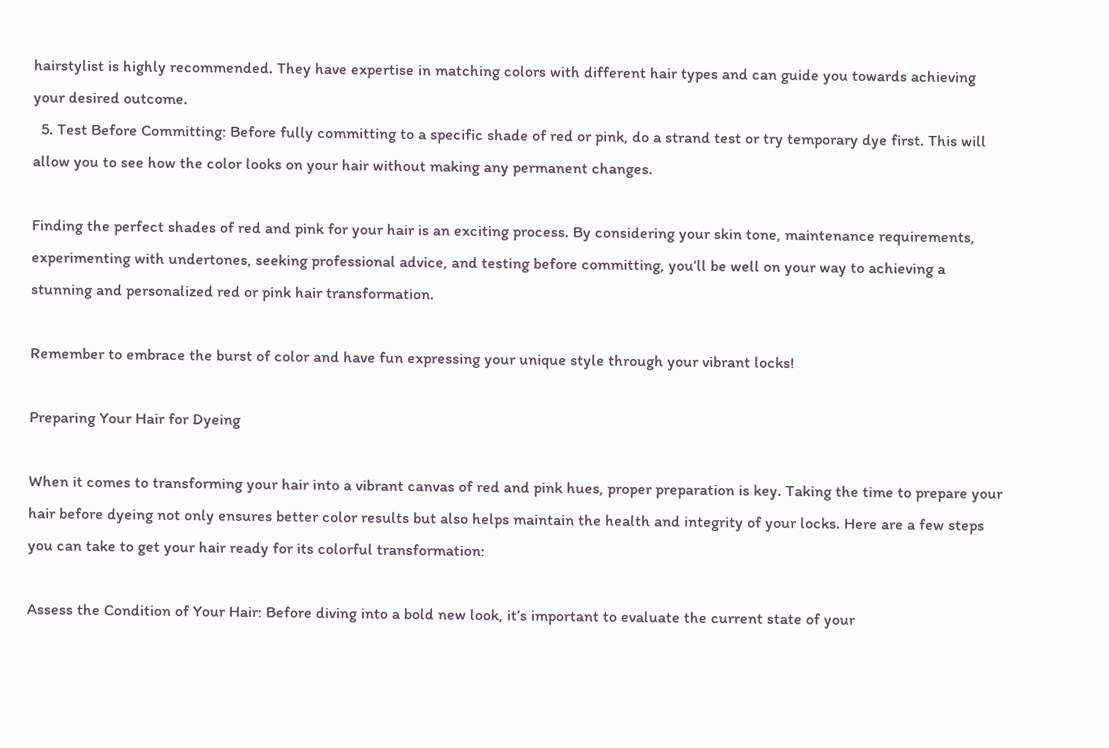hairstylist is highly recommended. They have expertise in matching colors with different hair types and can guide you towards achieving your desired outcome.
  5. Test Before Committing: Before fully committing to a specific shade of red or pink, do a strand test or try temporary dye first. This will allow you to see how the color looks on your hair without making any permanent changes.

Finding the perfect shades of red and pink for your hair is an exciting process. By considering your skin tone, maintenance requirements, experimenting with undertones, seeking professional advice, and testing before committing, you’ll be well on your way to achieving a stunning and personalized red or pink hair transformation.

Remember to embrace the burst of color and have fun expressing your unique style through your vibrant locks!

Preparing Your Hair for Dyeing

When it comes to transforming your hair into a vibrant canvas of red and pink hues, proper preparation is key. Taking the time to prepare your hair before dyeing not only ensures better color results but also helps maintain the health and integrity of your locks. Here are a few steps you can take to get your hair ready for its colorful transformation:

Assess the Condition of Your Hair: Before diving into a bold new look, it’s important to evaluate the current state of your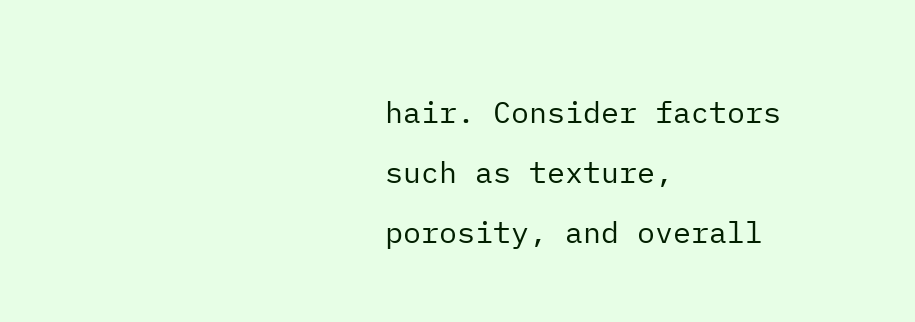hair. Consider factors such as texture, porosity, and overall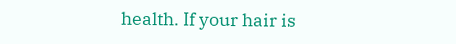health. If your hair is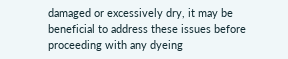damaged or excessively dry, it may be beneficial to address these issues before proceeding with any dyeing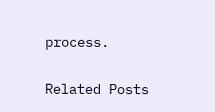process.

Related Posts